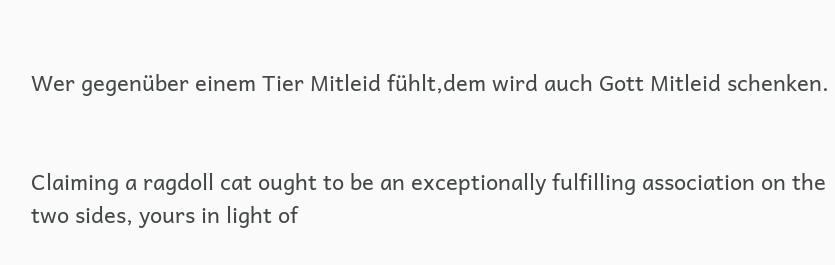Wer gegenüber einem Tier Mitleid fühlt,dem wird auch Gott Mitleid schenken.


Claiming a ragdoll cat ought to be an exceptionally fulfilling association on the two sides, yours in light of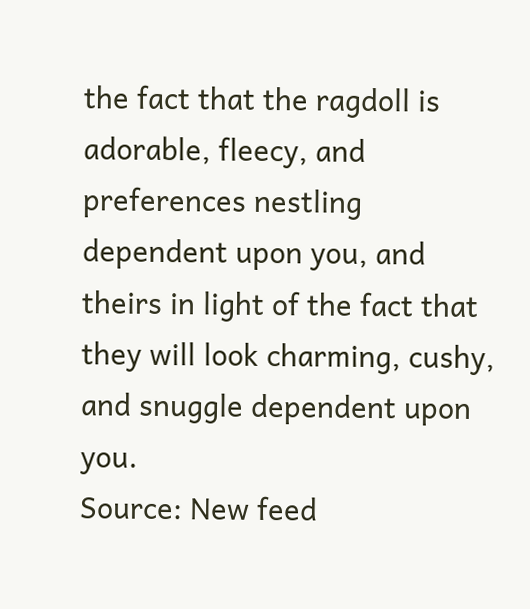the fact that the ragdoll is adorable, fleecy, and preferences nestling dependent upon you, and theirs in light of the fact that they will look charming, cushy, and snuggle dependent upon you.
Source: New feed